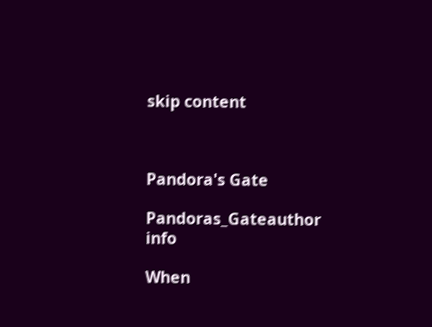skip content



Pandora's Gate

Pandoras_Gateauthor info

When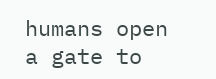humans open a gate to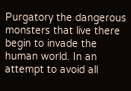Purgatory the dangerous monsters that live there begin to invade the human world. In an attempt to avoid all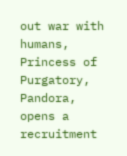out war with humans, Princess of Purgatory, Pandora, opens a recruitment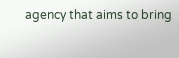agency that aims to bring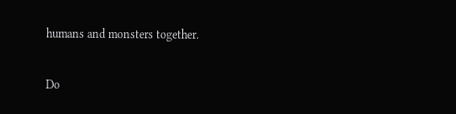humans and monsters together.

Do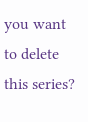you want to delete
this series?